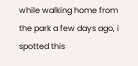while walking home from the park a few days ago, i spotted this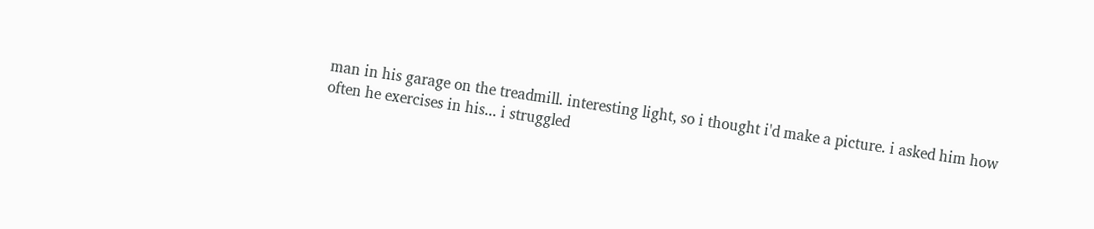man in his garage on the treadmill. interesting light, so i thought i'd make a picture. i asked him how often he exercises in his... i struggled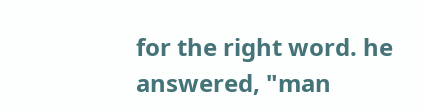for the right word. he answered, "man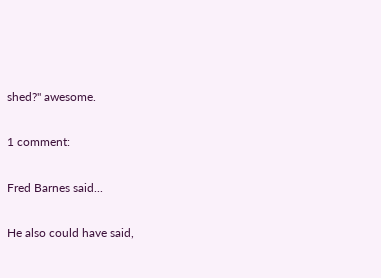shed?" awesome.

1 comment:

Fred Barnes said...

He also could have said,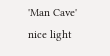'Man Cave'
nice light